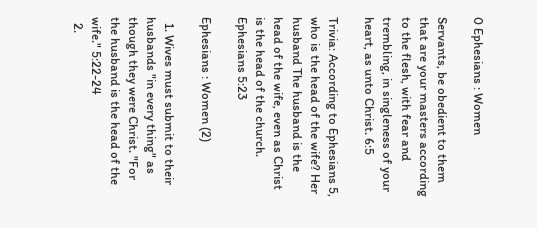0 Ephesians : Women

Servants, be obedient to them that are your masters according to the flesh, with fear and trembling, in singleness of your heart, as unto Christ. 6:5

Trivia: According to Ephesians 5, who is the head of the wife? Her husband The husband is the head of the wife, even as Christ is the head of the church. Ephesians 5:23

Ephesians : Women (2)

  1. Wives must submit to their husbands "in every thing" as though they were Christ. "For the husband is the head of the wife." 5:22-24
  2.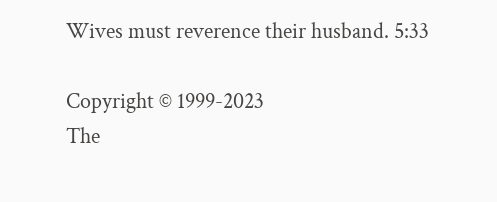Wives must reverence their husband. 5:33

Copyright © 1999-2023
The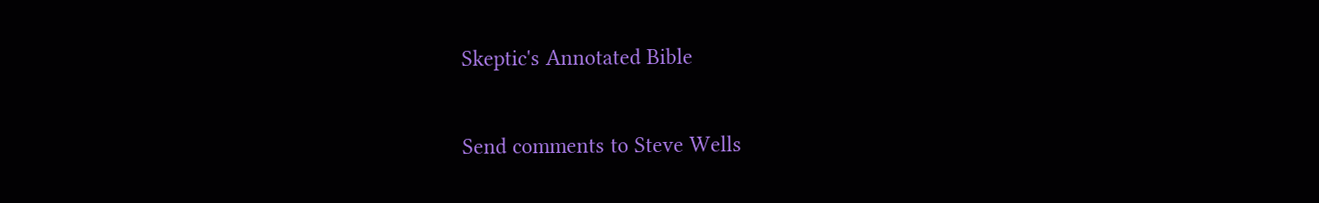Skeptic's Annotated Bible

Send comments to Steve Wells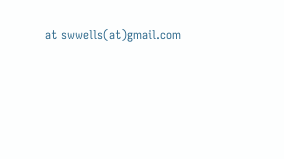at swwells(at)gmail.com